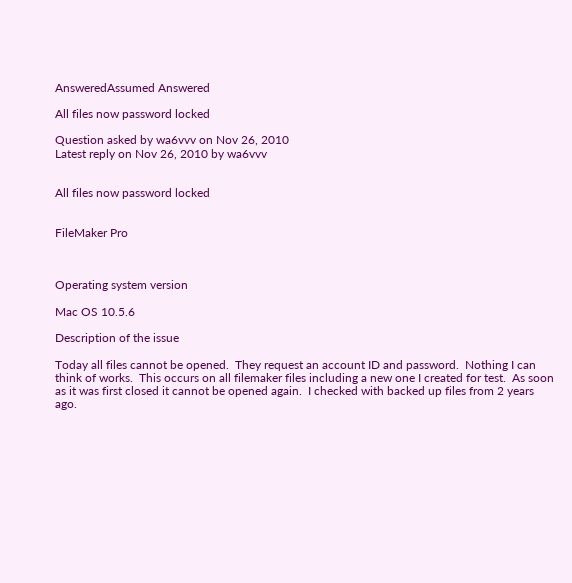AnsweredAssumed Answered

All files now password locked

Question asked by wa6vvv on Nov 26, 2010
Latest reply on Nov 26, 2010 by wa6vvv


All files now password locked


FileMaker Pro



Operating system version

Mac OS 10.5.6

Description of the issue

Today all files cannot be opened.  They request an account ID and password.  Nothing I can think of works.  This occurs on all filemaker files including a new one I created for test.  As soon as it was first closed it cannot be opened again.  I checked with backed up files from 2 years ago.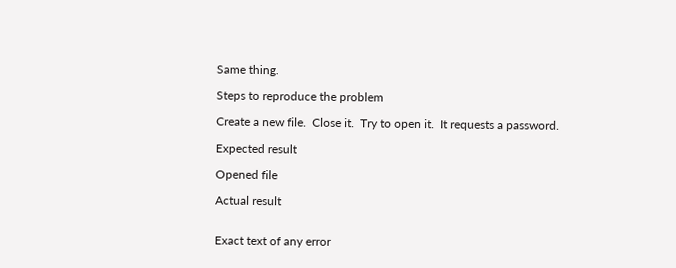Same thing.

Steps to reproduce the problem

Create a new file.  Close it.  Try to open it.  It requests a password.

Expected result

Opened file

Actual result


Exact text of any error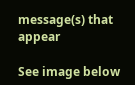message(s) that appear

See image below